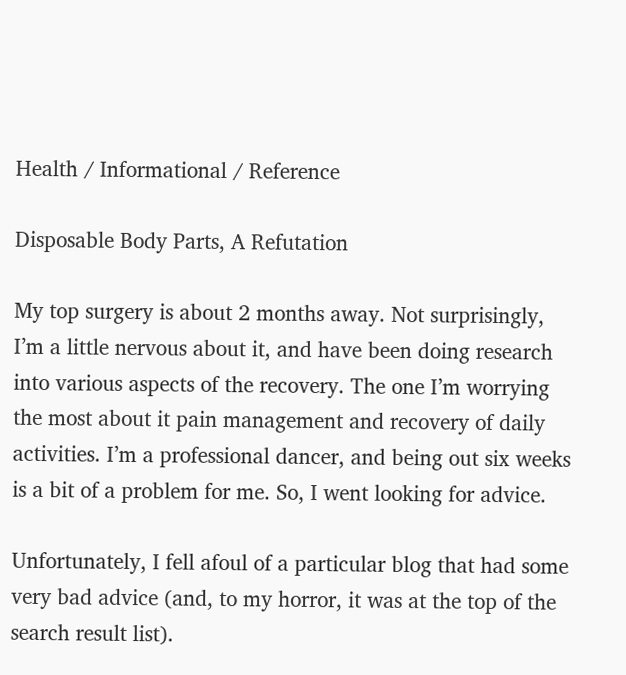Health / Informational / Reference

Disposable Body Parts, A Refutation

My top surgery is about 2 months away. Not surprisingly, I’m a little nervous about it, and have been doing research into various aspects of the recovery. The one I’m worrying the most about it pain management and recovery of daily activities. I’m a professional dancer, and being out six weeks is a bit of a problem for me. So, I went looking for advice.

Unfortunately, I fell afoul of a particular blog that had some very bad advice (and, to my horror, it was at the top of the search result list).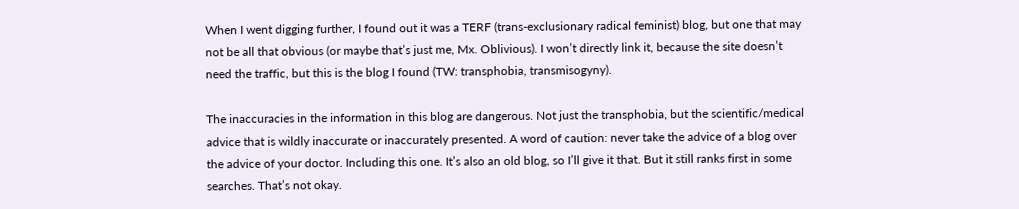When I went digging further, I found out it was a TERF (trans-exclusionary radical feminist) blog, but one that may not be all that obvious (or maybe that’s just me, Mx. Oblivious). I won’t directly link it, because the site doesn’t need the traffic, but this is the blog I found (TW: transphobia, transmisogyny).

The inaccuracies in the information in this blog are dangerous. Not just the transphobia, but the scientific/medical advice that is wildly inaccurate or inaccurately presented. A word of caution: never take the advice of a blog over the advice of your doctor. Including this one. It’s also an old blog, so I’ll give it that. But it still ranks first in some searches. That’s not okay.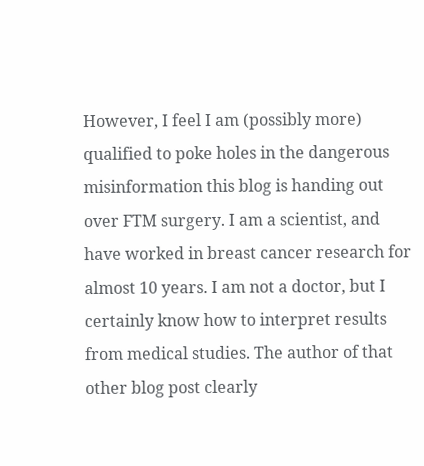However, I feel I am (possibly more) qualified to poke holes in the dangerous misinformation this blog is handing out over FTM surgery. I am a scientist, and have worked in breast cancer research for almost 10 years. I am not a doctor, but I certainly know how to interpret results from medical studies. The author of that other blog post clearly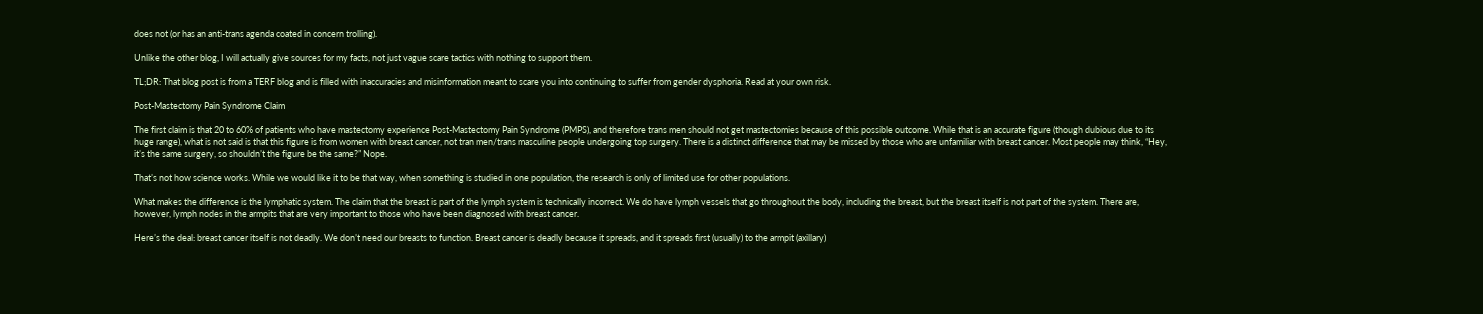does not (or has an anti-trans agenda coated in concern trolling).

Unlike the other blog, I will actually give sources for my facts, not just vague scare tactics with nothing to support them.

TL;DR: That blog post is from a TERF blog and is filled with inaccuracies and misinformation meant to scare you into continuing to suffer from gender dysphoria. Read at your own risk.

Post-Mastectomy Pain Syndrome Claim

The first claim is that 20 to 60% of patients who have mastectomy experience Post-Mastectomy Pain Syndrome (PMPS), and therefore trans men should not get mastectomies because of this possible outcome. While that is an accurate figure (though dubious due to its huge range), what is not said is that this figure is from women with breast cancer, not tran men/trans masculine people undergoing top surgery. There is a distinct difference that may be missed by those who are unfamiliar with breast cancer. Most people may think, “Hey, it’s the same surgery, so shouldn’t the figure be the same?” Nope.

That’s not how science works. While we would like it to be that way, when something is studied in one population, the research is only of limited use for other populations.

What makes the difference is the lymphatic system. The claim that the breast is part of the lymph system is technically incorrect. We do have lymph vessels that go throughout the body, including the breast, but the breast itself is not part of the system. There are, however, lymph nodes in the armpits that are very important to those who have been diagnosed with breast cancer.

Here’s the deal: breast cancer itself is not deadly. We don’t need our breasts to function. Breast cancer is deadly because it spreads, and it spreads first (usually) to the armpit (axillary)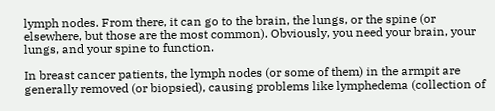lymph nodes. From there, it can go to the brain, the lungs, or the spine (or elsewhere, but those are the most common). Obviously, you need your brain, your lungs, and your spine to function.

In breast cancer patients, the lymph nodes (or some of them) in the armpit are generally removed (or biopsied), causing problems like lymphedema (collection of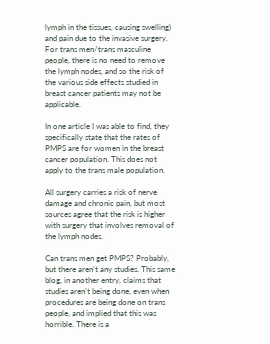lymph in the tissues, causing swelling) and pain due to the invasive surgery. For trans men/trans masculine people, there is no need to remove the lymph nodes, and so the risk of the various side effects studied in breast cancer patients may not be applicable.

In one article I was able to find, they specifically state that the rates of PMPS are for women in the breast cancer population. This does not apply to the trans male population.

All surgery carries a risk of nerve damage and chronic pain, but most sources agree that the risk is higher with surgery that involves removal of the lymph nodes.

Can trans men get PMPS? Probably, but there aren’t any studies. This same blog, in another entry, claims that studies aren’t being done, even when procedures are being done on trans people, and implied that this was horrible. There is a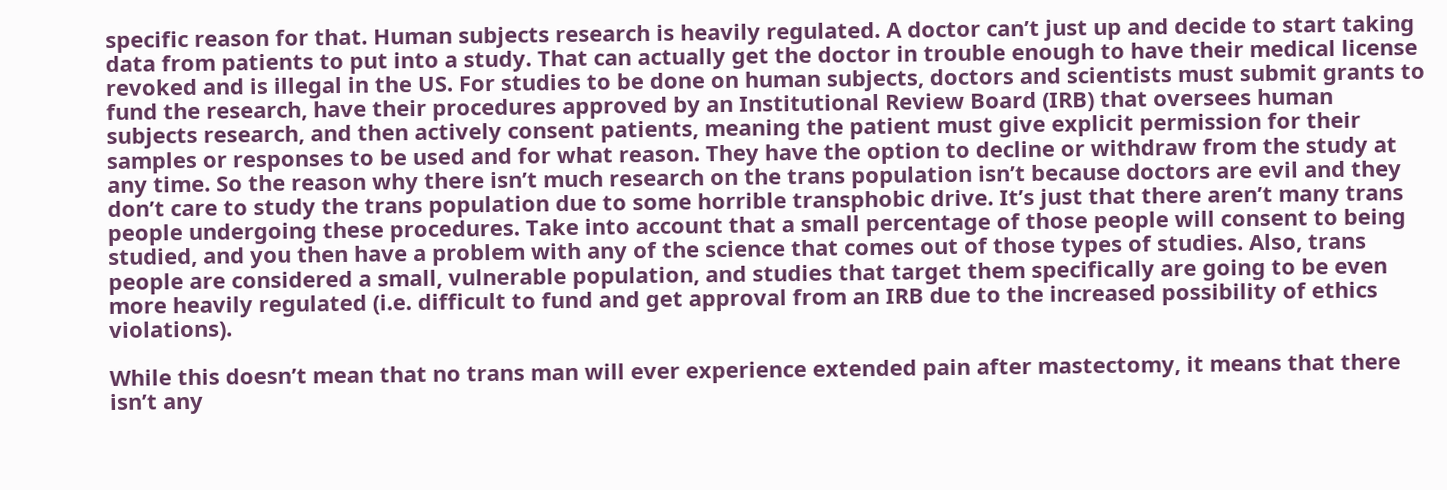specific reason for that. Human subjects research is heavily regulated. A doctor can’t just up and decide to start taking data from patients to put into a study. That can actually get the doctor in trouble enough to have their medical license revoked and is illegal in the US. For studies to be done on human subjects, doctors and scientists must submit grants to fund the research, have their procedures approved by an Institutional Review Board (IRB) that oversees human subjects research, and then actively consent patients, meaning the patient must give explicit permission for their samples or responses to be used and for what reason. They have the option to decline or withdraw from the study at any time. So the reason why there isn’t much research on the trans population isn’t because doctors are evil and they don’t care to study the trans population due to some horrible transphobic drive. It’s just that there aren’t many trans people undergoing these procedures. Take into account that a small percentage of those people will consent to being studied, and you then have a problem with any of the science that comes out of those types of studies. Also, trans people are considered a small, vulnerable population, and studies that target them specifically are going to be even more heavily regulated (i.e. difficult to fund and get approval from an IRB due to the increased possibility of ethics violations).

While this doesn’t mean that no trans man will ever experience extended pain after mastectomy, it means that there isn’t any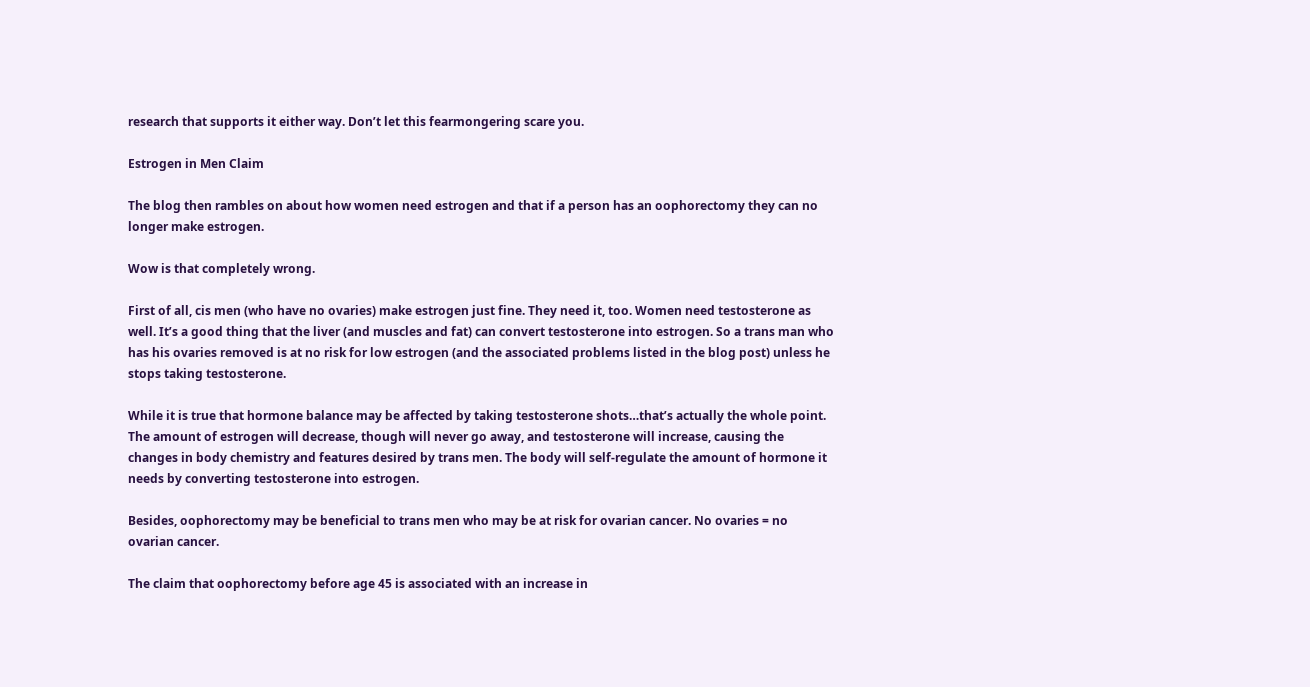research that supports it either way. Don’t let this fearmongering scare you.

Estrogen in Men Claim

The blog then rambles on about how women need estrogen and that if a person has an oophorectomy they can no longer make estrogen.

Wow is that completely wrong.

First of all, cis men (who have no ovaries) make estrogen just fine. They need it, too. Women need testosterone as well. It’s a good thing that the liver (and muscles and fat) can convert testosterone into estrogen. So a trans man who has his ovaries removed is at no risk for low estrogen (and the associated problems listed in the blog post) unless he stops taking testosterone.

While it is true that hormone balance may be affected by taking testosterone shots…that’s actually the whole point. The amount of estrogen will decrease, though will never go away, and testosterone will increase, causing the changes in body chemistry and features desired by trans men. The body will self-regulate the amount of hormone it needs by converting testosterone into estrogen.

Besides, oophorectomy may be beneficial to trans men who may be at risk for ovarian cancer. No ovaries = no ovarian cancer.

The claim that oophorectomy before age 45 is associated with an increase in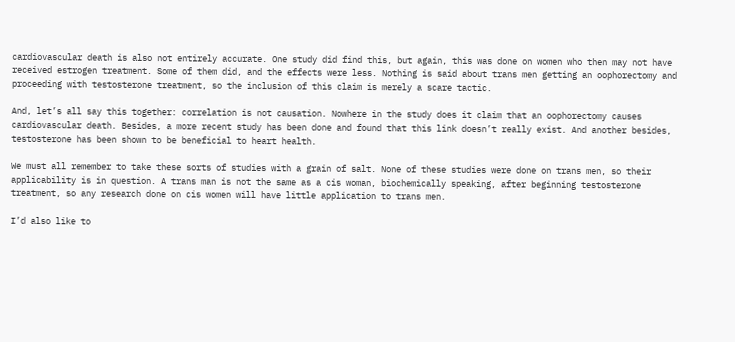cardiovascular death is also not entirely accurate. One study did find this, but again, this was done on women who then may not have received estrogen treatment. Some of them did, and the effects were less. Nothing is said about trans men getting an oophorectomy and proceeding with testosterone treatment, so the inclusion of this claim is merely a scare tactic.

And, let’s all say this together: correlation is not causation. Nowhere in the study does it claim that an oophorectomy causes cardiovascular death. Besides, a more recent study has been done and found that this link doesn’t really exist. And another besides, testosterone has been shown to be beneficial to heart health.

We must all remember to take these sorts of studies with a grain of salt. None of these studies were done on trans men, so their applicability is in question. A trans man is not the same as a cis woman, biochemically speaking, after beginning testosterone treatment, so any research done on cis women will have little application to trans men.

I’d also like to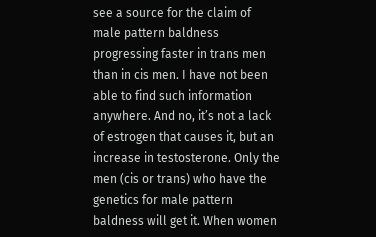see a source for the claim of male pattern baldness progressing faster in trans men than in cis men. I have not been able to find such information anywhere. And no, it’s not a lack of estrogen that causes it, but an increase in testosterone. Only the men (cis or trans) who have the genetics for male pattern baldness will get it. When women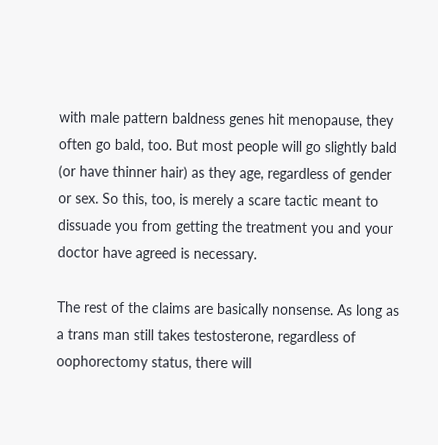with male pattern baldness genes hit menopause, they often go bald, too. But most people will go slightly bald (or have thinner hair) as they age, regardless of gender or sex. So this, too, is merely a scare tactic meant to dissuade you from getting the treatment you and your doctor have agreed is necessary.

The rest of the claims are basically nonsense. As long as a trans man still takes testosterone, regardless of oophorectomy status, there will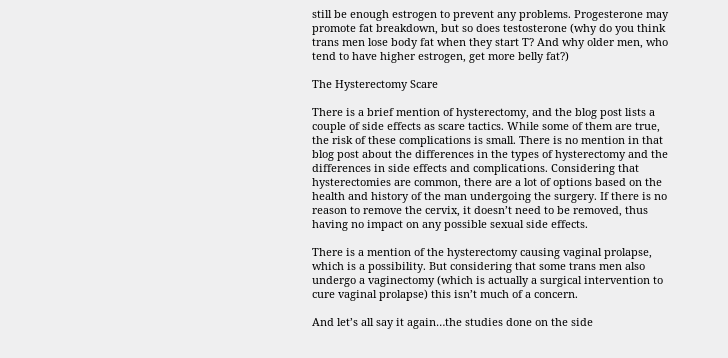still be enough estrogen to prevent any problems. Progesterone may promote fat breakdown, but so does testosterone (why do you think trans men lose body fat when they start T? And why older men, who tend to have higher estrogen, get more belly fat?)

The Hysterectomy Scare

There is a brief mention of hysterectomy, and the blog post lists a couple of side effects as scare tactics. While some of them are true, the risk of these complications is small. There is no mention in that blog post about the differences in the types of hysterectomy and the differences in side effects and complications. Considering that hysterectomies are common, there are a lot of options based on the health and history of the man undergoing the surgery. If there is no reason to remove the cervix, it doesn’t need to be removed, thus having no impact on any possible sexual side effects.

There is a mention of the hysterectomy causing vaginal prolapse, which is a possibility. But considering that some trans men also undergo a vaginectomy (which is actually a surgical intervention to cure vaginal prolapse) this isn’t much of a concern.

And let’s all say it again…the studies done on the side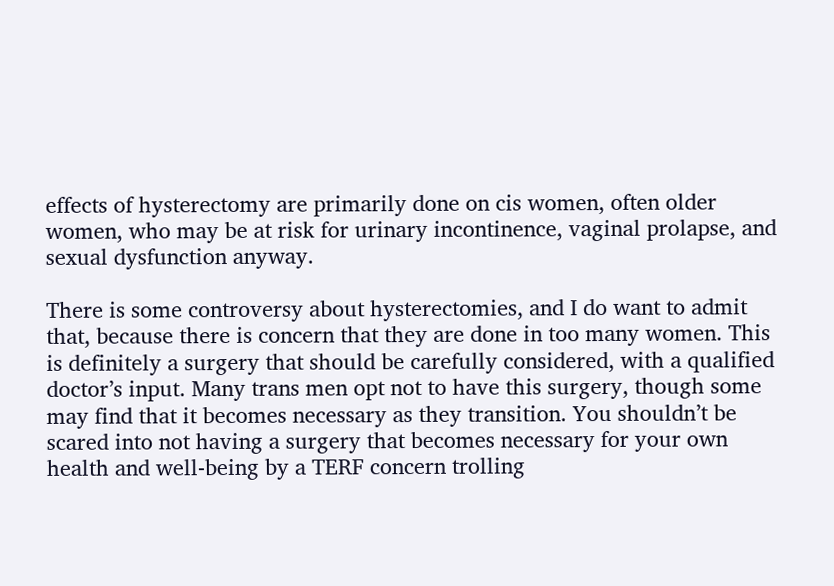effects of hysterectomy are primarily done on cis women, often older women, who may be at risk for urinary incontinence, vaginal prolapse, and sexual dysfunction anyway.

There is some controversy about hysterectomies, and I do want to admit that, because there is concern that they are done in too many women. This is definitely a surgery that should be carefully considered, with a qualified doctor’s input. Many trans men opt not to have this surgery, though some may find that it becomes necessary as they transition. You shouldn’t be scared into not having a surgery that becomes necessary for your own health and well-being by a TERF concern trolling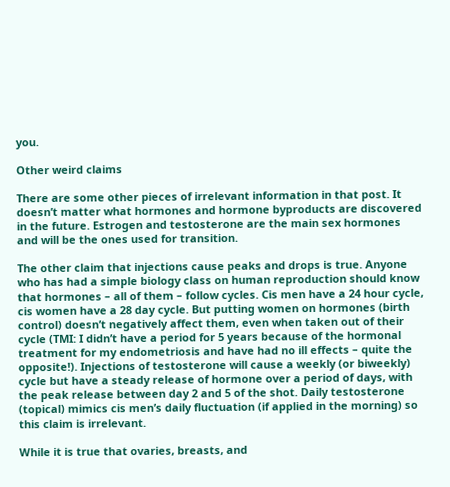you.

Other weird claims

There are some other pieces of irrelevant information in that post. It doesn’t matter what hormones and hormone byproducts are discovered in the future. Estrogen and testosterone are the main sex hormones and will be the ones used for transition.

The other claim that injections cause peaks and drops is true. Anyone who has had a simple biology class on human reproduction should know that hormones – all of them – follow cycles. Cis men have a 24 hour cycle, cis women have a 28 day cycle. But putting women on hormones (birth control) doesn’t negatively affect them, even when taken out of their cycle (TMI: I didn’t have a period for 5 years because of the hormonal treatment for my endometriosis and have had no ill effects – quite the opposite!). Injections of testosterone will cause a weekly (or biweekly) cycle but have a steady release of hormone over a period of days, with the peak release between day 2 and 5 of the shot. Daily testosterone (topical) mimics cis men’s daily fluctuation (if applied in the morning) so this claim is irrelevant.

While it is true that ovaries, breasts, and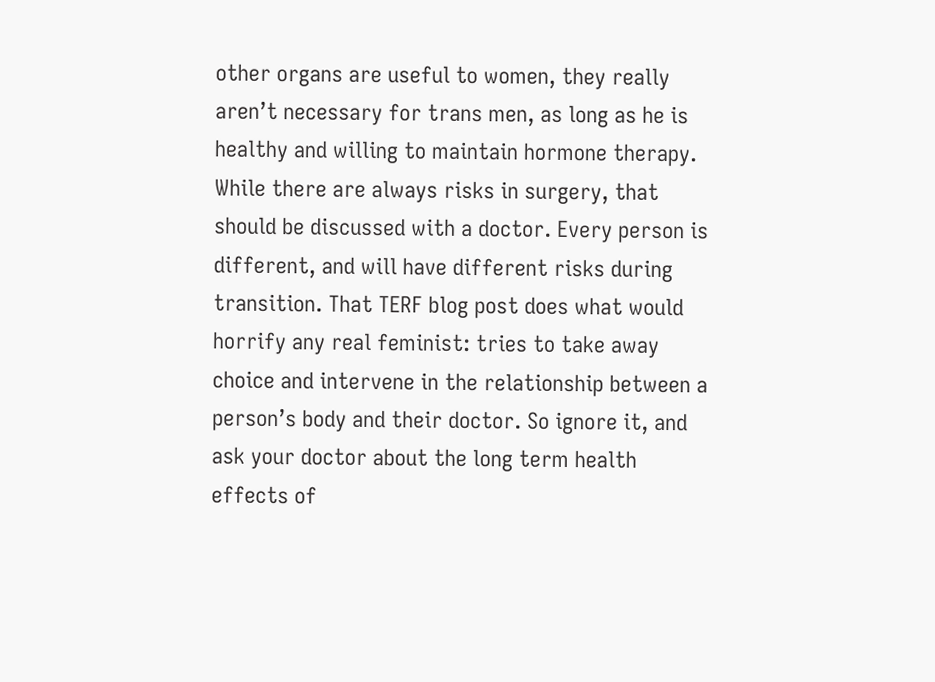other organs are useful to women, they really aren’t necessary for trans men, as long as he is healthy and willing to maintain hormone therapy. While there are always risks in surgery, that should be discussed with a doctor. Every person is different, and will have different risks during transition. That TERF blog post does what would horrify any real feminist: tries to take away choice and intervene in the relationship between a person’s body and their doctor. So ignore it, and ask your doctor about the long term health effects of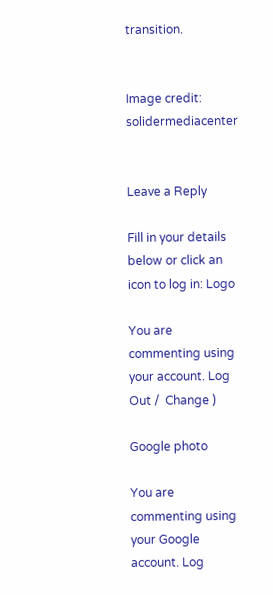transition.


Image credit: solidermediacenter


Leave a Reply

Fill in your details below or click an icon to log in: Logo

You are commenting using your account. Log Out /  Change )

Google photo

You are commenting using your Google account. Log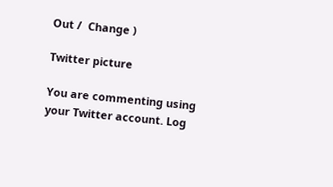Out /  Change )

Twitter picture

You are commenting using your Twitter account. Log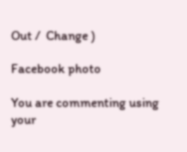Out /  Change )

Facebook photo

You are commenting using your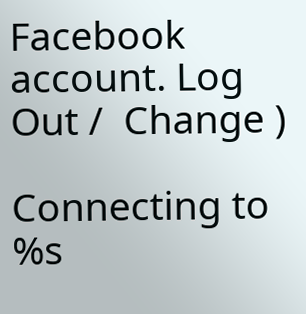Facebook account. Log Out /  Change )

Connecting to %s